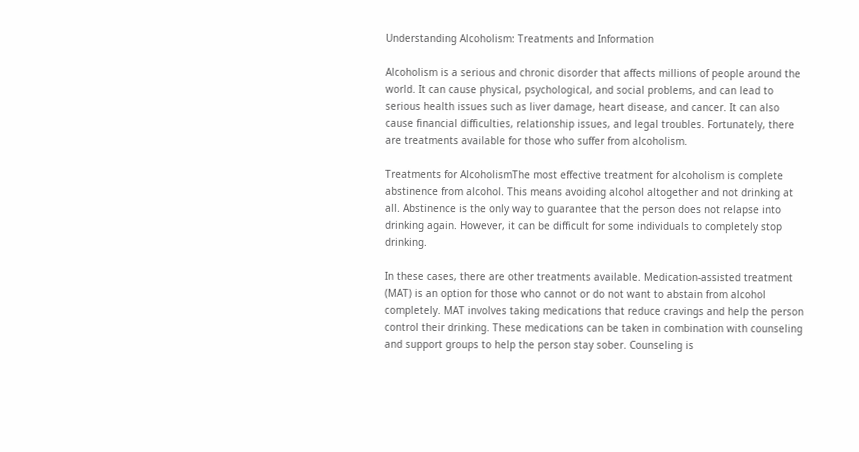Understanding Alcoholism: Treatments and Information

Alcoholism is a serious and chronic disorder that affects millions of people around the world. It can cause physical, psychological, and social problems, and can lead to serious health issues such as liver damage, heart disease, and cancer. It can also cause financial difficulties, relationship issues, and legal troubles. Fortunately, there are treatments available for those who suffer from alcoholism.

Treatments for AlcoholismThe most effective treatment for alcoholism is complete abstinence from alcohol. This means avoiding alcohol altogether and not drinking at all. Abstinence is the only way to guarantee that the person does not relapse into drinking again. However, it can be difficult for some individuals to completely stop drinking.

In these cases, there are other treatments available. Medication-assisted treatment (MAT) is an option for those who cannot or do not want to abstain from alcohol completely. MAT involves taking medications that reduce cravings and help the person control their drinking. These medications can be taken in combination with counseling and support groups to help the person stay sober. Counseling is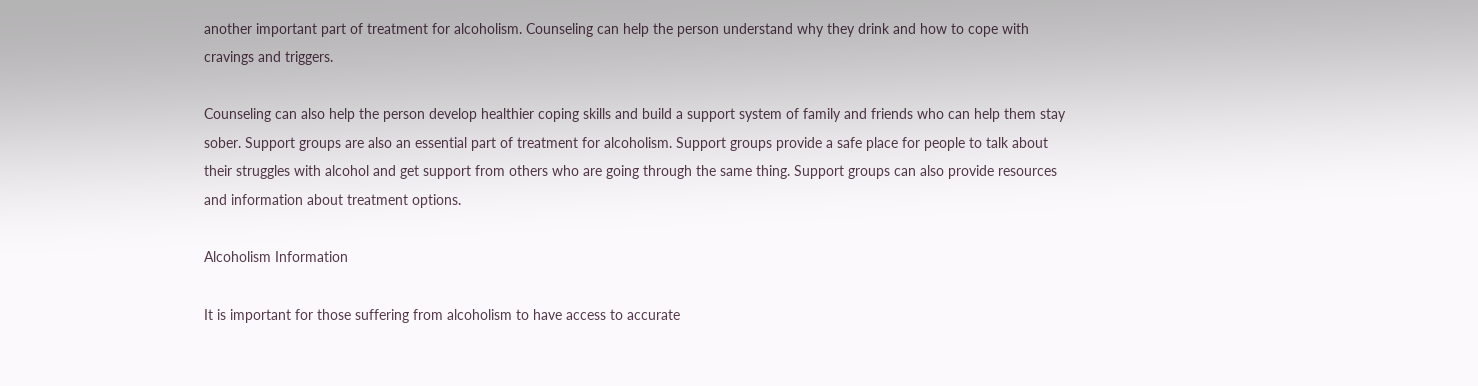another important part of treatment for alcoholism. Counseling can help the person understand why they drink and how to cope with cravings and triggers.

Counseling can also help the person develop healthier coping skills and build a support system of family and friends who can help them stay sober. Support groups are also an essential part of treatment for alcoholism. Support groups provide a safe place for people to talk about their struggles with alcohol and get support from others who are going through the same thing. Support groups can also provide resources and information about treatment options.

Alcoholism Information

It is important for those suffering from alcoholism to have access to accurate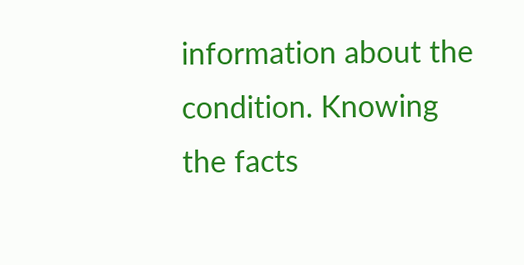information about the condition. Knowing the facts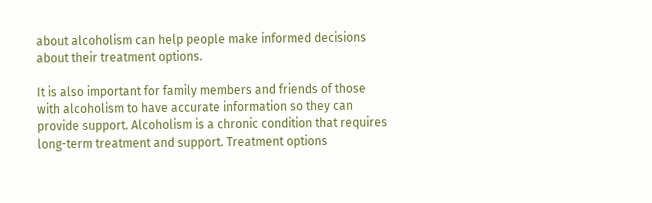about alcoholism can help people make informed decisions about their treatment options.

It is also important for family members and friends of those with alcoholism to have accurate information so they can provide support. Alcoholism is a chronic condition that requires long-term treatment and support. Treatment options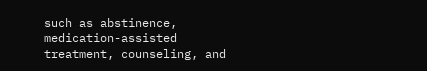such as abstinence, medication-assisted treatment, counseling, and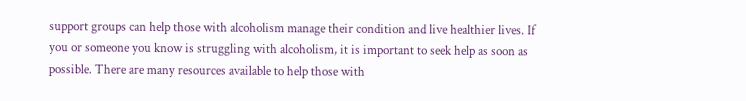support groups can help those with alcoholism manage their condition and live healthier lives. If you or someone you know is struggling with alcoholism, it is important to seek help as soon as possible. There are many resources available to help those with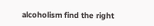alcoholism find the right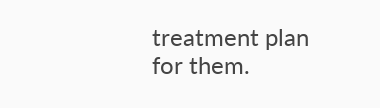treatment plan for them.